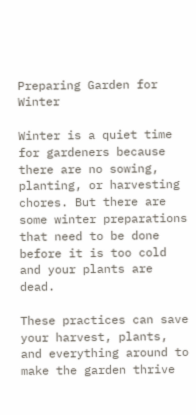Preparing Garden for Winter

Winter is a quiet time for gardeners because there are no sowing, planting, or harvesting chores. But there are some winter preparations that need to be done before it is too cold and your plants are dead.

These practices can save your harvest, plants, and everything around to make the garden thrive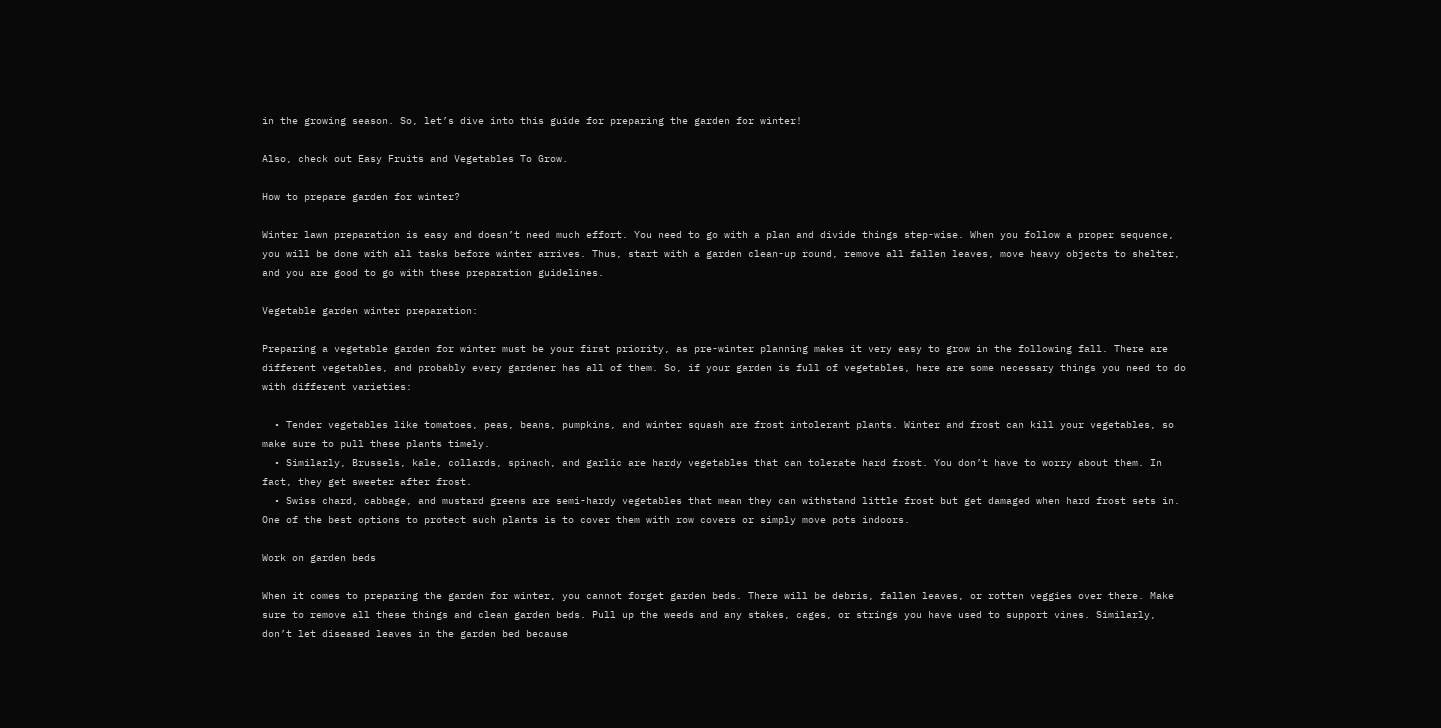in the growing season. So, let’s dive into this guide for preparing the garden for winter!

Also, check out Easy Fruits and Vegetables To Grow.

How to prepare garden for winter?

Winter lawn preparation is easy and doesn’t need much effort. You need to go with a plan and divide things step-wise. When you follow a proper sequence, you will be done with all tasks before winter arrives. Thus, start with a garden clean-up round, remove all fallen leaves, move heavy objects to shelter, and you are good to go with these preparation guidelines.

Vegetable garden winter preparation:

Preparing a vegetable garden for winter must be your first priority, as pre-winter planning makes it very easy to grow in the following fall. There are different vegetables, and probably every gardener has all of them. So, if your garden is full of vegetables, here are some necessary things you need to do with different varieties:

  • Tender vegetables like tomatoes, peas, beans, pumpkins, and winter squash are frost intolerant plants. Winter and frost can kill your vegetables, so make sure to pull these plants timely.
  • Similarly, Brussels, kale, collards, spinach, and garlic are hardy vegetables that can tolerate hard frost. You don’t have to worry about them. In fact, they get sweeter after frost.
  • Swiss chard, cabbage, and mustard greens are semi-hardy vegetables that mean they can withstand little frost but get damaged when hard frost sets in. One of the best options to protect such plants is to cover them with row covers or simply move pots indoors.

Work on garden beds

When it comes to preparing the garden for winter, you cannot forget garden beds. There will be debris, fallen leaves, or rotten veggies over there. Make sure to remove all these things and clean garden beds. Pull up the weeds and any stakes, cages, or strings you have used to support vines. Similarly, don’t let diseased leaves in the garden bed because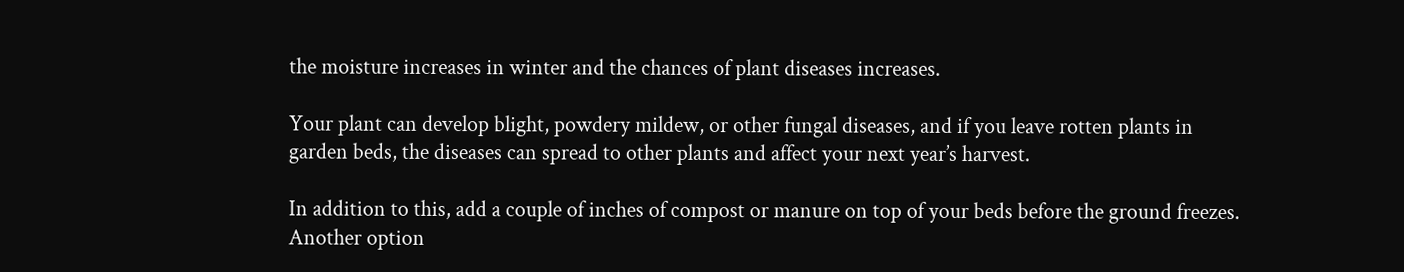the moisture increases in winter and the chances of plant diseases increases.

Your plant can develop blight, powdery mildew, or other fungal diseases, and if you leave rotten plants in garden beds, the diseases can spread to other plants and affect your next year’s harvest.

In addition to this, add a couple of inches of compost or manure on top of your beds before the ground freezes. Another option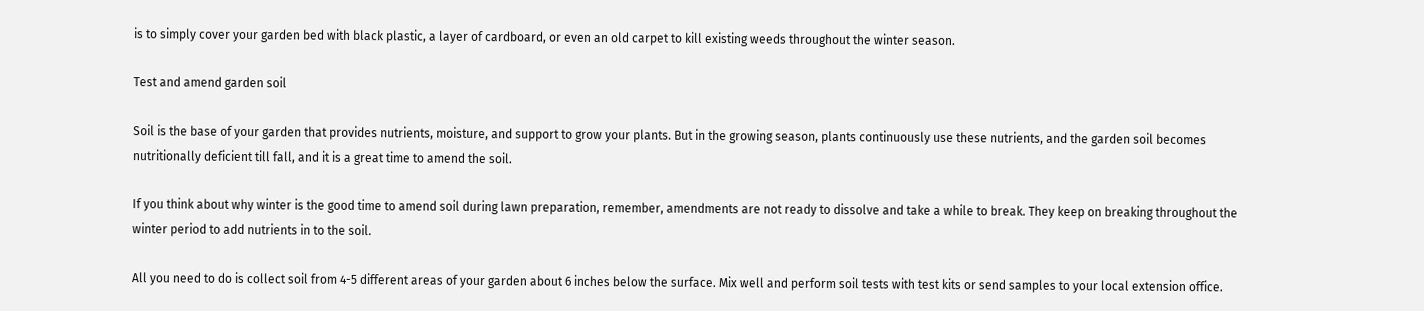is to simply cover your garden bed with black plastic, a layer of cardboard, or even an old carpet to kill existing weeds throughout the winter season.

Test and amend garden soil

Soil is the base of your garden that provides nutrients, moisture, and support to grow your plants. But in the growing season, plants continuously use these nutrients, and the garden soil becomes nutritionally deficient till fall, and it is a great time to amend the soil.

If you think about why winter is the good time to amend soil during lawn preparation, remember, amendments are not ready to dissolve and take a while to break. They keep on breaking throughout the winter period to add nutrients in to the soil.

All you need to do is collect soil from 4-5 different areas of your garden about 6 inches below the surface. Mix well and perform soil tests with test kits or send samples to your local extension office.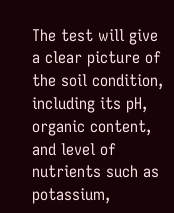The test will give a clear picture of the soil condition, including its pH, organic content, and level of nutrients such as potassium,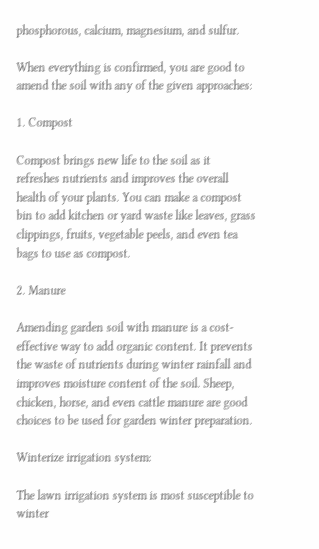phosphorous, calcium, magnesium, and sulfur.

When everything is confirmed, you are good to amend the soil with any of the given approaches:

1. Compost

Compost brings new life to the soil as it refreshes nutrients and improves the overall health of your plants. You can make a compost bin to add kitchen or yard waste like leaves, grass clippings, fruits, vegetable peels, and even tea bags to use as compost.

2. Manure

Amending garden soil with manure is a cost-effective way to add organic content. It prevents the waste of nutrients during winter rainfall and improves moisture content of the soil. Sheep, chicken, horse, and even cattle manure are good choices to be used for garden winter preparation.

Winterize irrigation system:

The lawn irrigation system is most susceptible to winter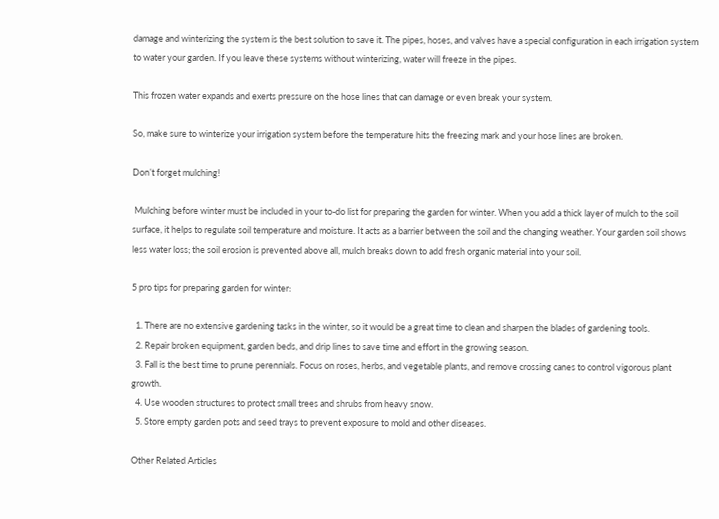damage and winterizing the system is the best solution to save it. The pipes, hoses, and valves have a special configuration in each irrigation system to water your garden. If you leave these systems without winterizing, water will freeze in the pipes.

This frozen water expands and exerts pressure on the hose lines that can damage or even break your system.

So, make sure to winterize your irrigation system before the temperature hits the freezing mark and your hose lines are broken.

Don’t forget mulching!

 Mulching before winter must be included in your to-do list for preparing the garden for winter. When you add a thick layer of mulch to the soil surface, it helps to regulate soil temperature and moisture. It acts as a barrier between the soil and the changing weather. Your garden soil shows less water loss; the soil erosion is prevented above all, mulch breaks down to add fresh organic material into your soil.

5 pro tips for preparing garden for winter:

  1. There are no extensive gardening tasks in the winter, so it would be a great time to clean and sharpen the blades of gardening tools.
  2. Repair broken equipment, garden beds, and drip lines to save time and effort in the growing season.
  3. Fall is the best time to prune perennials. Focus on roses, herbs, and vegetable plants, and remove crossing canes to control vigorous plant growth.
  4. Use wooden structures to protect small trees and shrubs from heavy snow.
  5. Store empty garden pots and seed trays to prevent exposure to mold and other diseases.

Other Related Articles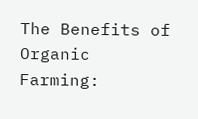The Benefits of Organic Farming: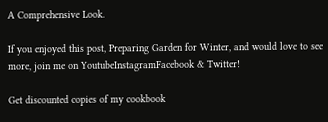A Comprehensive Look.

If you enjoyed this post, Preparing Garden for Winter, and would love to see more, join me on YoutubeInstagramFacebook & Twitter!

Get discounted copies of my cookbook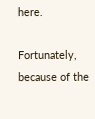here.

Fortunately, because of the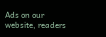Ads on our website, readers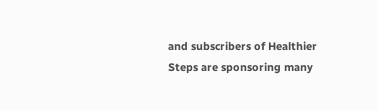and subscribers of Healthier Steps are sponsoring many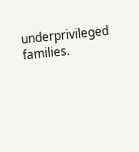underprivileged families.